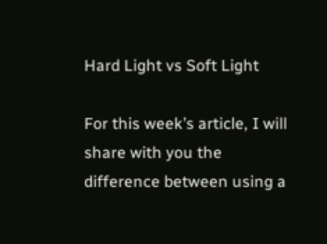Hard Light vs Soft Light

For this week’s article, I will share with you the difference between using a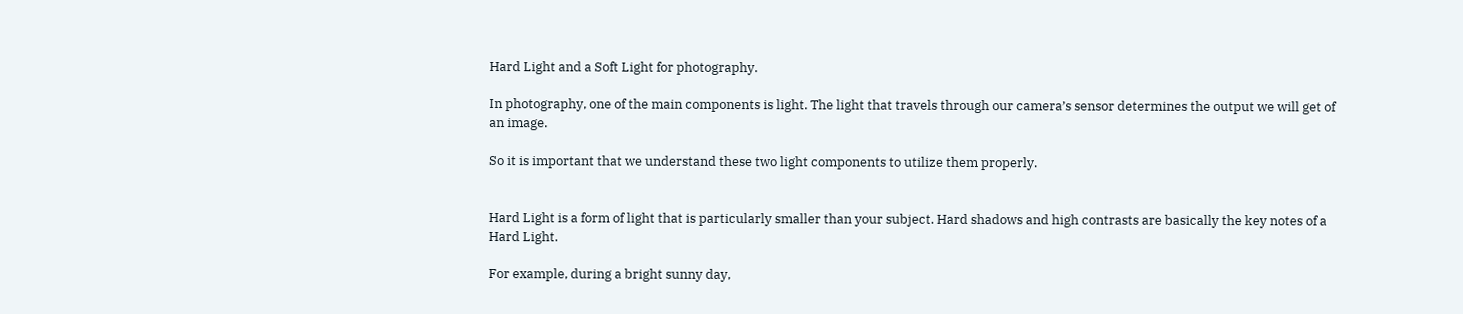Hard Light and a Soft Light for photography.

In photography, one of the main components is light. The light that travels through our camera’s sensor determines the output we will get of an image.

So it is important that we understand these two light components to utilize them properly.


Hard Light is a form of light that is particularly smaller than your subject. Hard shadows and high contrasts are basically the key notes of a Hard Light.

For example, during a bright sunny day,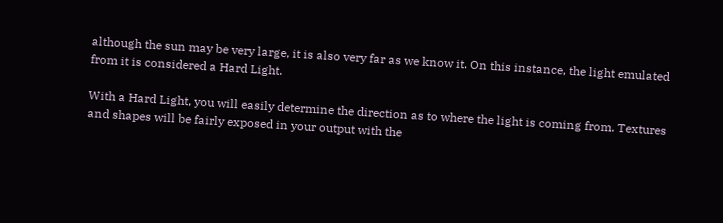although the sun may be very large, it is also very far as we know it. On this instance, the light emulated from it is considered a Hard Light.

With a Hard Light, you will easily determine the direction as to where the light is coming from. Textures and shapes will be fairly exposed in your output with the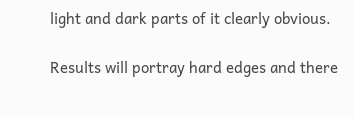light and dark parts of it clearly obvious.

Results will portray hard edges and there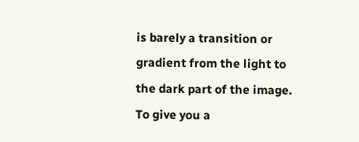is barely a transition or gradient from the light to the dark part of the image. To give you a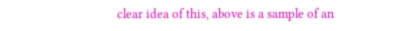clear idea of this, above is a sample of an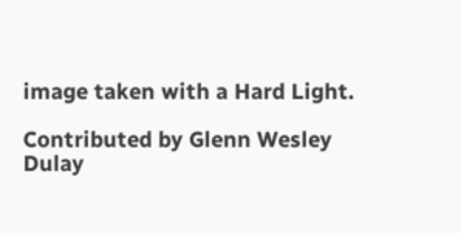image taken with a Hard Light.

Contributed by Glenn Wesley Dulay